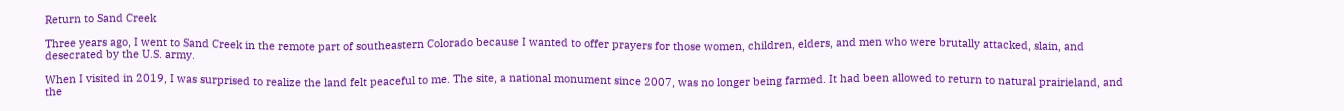Return to Sand Creek

Three years ago, I went to Sand Creek in the remote part of southeastern Colorado because I wanted to offer prayers for those women, children, elders, and men who were brutally attacked, slain, and desecrated by the U.S. army.

When I visited in 2019, I was surprised to realize the land felt peaceful to me. The site, a national monument since 2007, was no longer being farmed. It had been allowed to return to natural prairieland, and the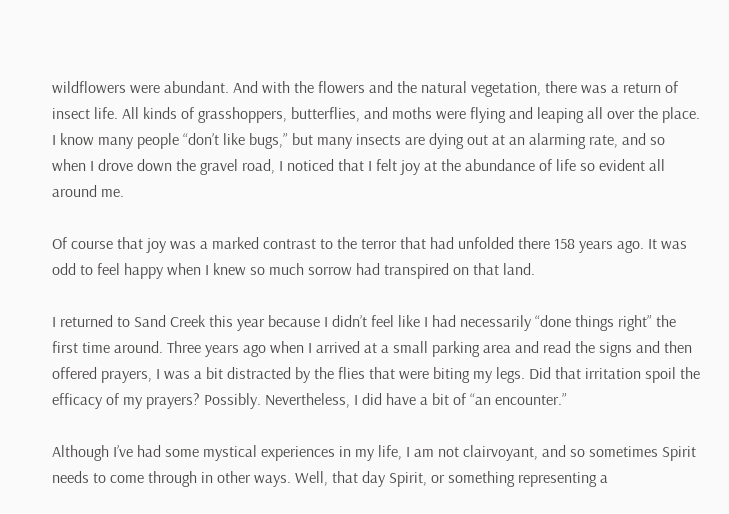wildflowers were abundant. And with the flowers and the natural vegetation, there was a return of insect life. All kinds of grasshoppers, butterflies, and moths were flying and leaping all over the place. I know many people “don’t like bugs,” but many insects are dying out at an alarming rate, and so when I drove down the gravel road, I noticed that I felt joy at the abundance of life so evident all around me.

Of course that joy was a marked contrast to the terror that had unfolded there 158 years ago. It was odd to feel happy when I knew so much sorrow had transpired on that land.

I returned to Sand Creek this year because I didn’t feel like I had necessarily “done things right” the first time around. Three years ago when I arrived at a small parking area and read the signs and then offered prayers, I was a bit distracted by the flies that were biting my legs. Did that irritation spoil the efficacy of my prayers? Possibly. Nevertheless, I did have a bit of “an encounter.”

Although I’ve had some mystical experiences in my life, I am not clairvoyant, and so sometimes Spirit needs to come through in other ways. Well, that day Spirit, or something representing a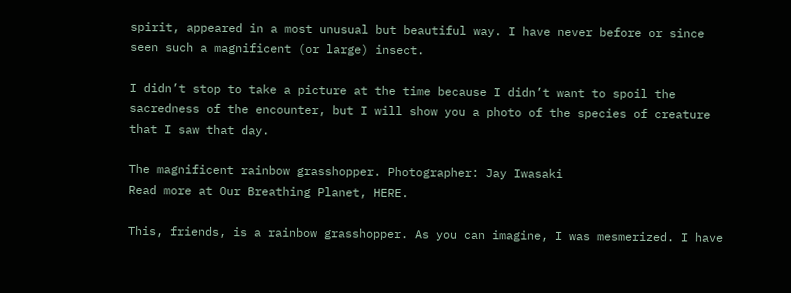spirit, appeared in a most unusual but beautiful way. I have never before or since seen such a magnificent (or large) insect.

I didn’t stop to take a picture at the time because I didn’t want to spoil the sacredness of the encounter, but I will show you a photo of the species of creature that I saw that day.

The magnificent rainbow grasshopper. Photographer: Jay Iwasaki
Read more at Our Breathing Planet, HERE.

This, friends, is a rainbow grasshopper. As you can imagine, I was mesmerized. I have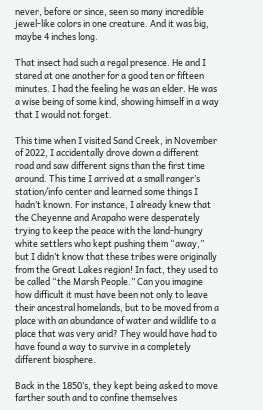never, before or since, seen so many incredible jewel-like colors in one creature. And it was big, maybe 4 inches long.

That insect had such a regal presence. He and I stared at one another for a good ten or fifteen minutes. I had the feeling he was an elder. He was a wise being of some kind, showing himself in a way that I would not forget.

This time when I visited Sand Creek, in November of 2022, I accidentally drove down a different road and saw different signs than the first time around. This time I arrived at a small ranger’s station/info center and learned some things I hadn’t known. For instance, I already knew that the Cheyenne and Arapaho were desperately trying to keep the peace with the land-hungry white settlers who kept pushing them “away,” but I didn’t know that these tribes were originally from the Great Lakes region! In fact, they used to be called “the Marsh People.” Can you imagine how difficult it must have been not only to leave their ancestral homelands, but to be moved from a place with an abundance of water and wildlife to a place that was very arid? They would have had to have found a way to survive in a completely different biosphere.

Back in the 1850’s, they kept being asked to move farther south and to confine themselves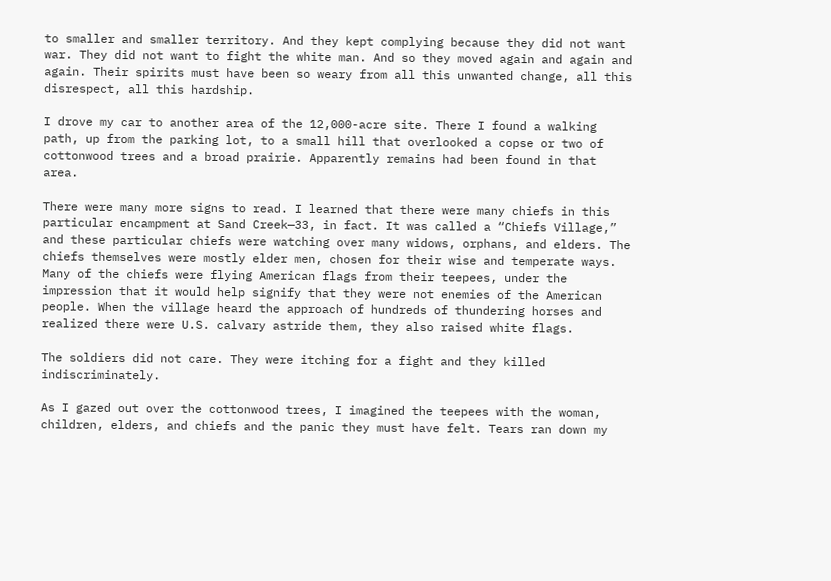to smaller and smaller territory. And they kept complying because they did not want war. They did not want to fight the white man. And so they moved again and again and again. Their spirits must have been so weary from all this unwanted change, all this disrespect, all this hardship.

I drove my car to another area of the 12,000-acre site. There I found a walking path, up from the parking lot, to a small hill that overlooked a copse or two of cottonwood trees and a broad prairie. Apparently remains had been found in that area.

There were many more signs to read. I learned that there were many chiefs in this particular encampment at Sand Creek—33, in fact. It was called a “Chiefs Village,” and these particular chiefs were watching over many widows, orphans, and elders. The chiefs themselves were mostly elder men, chosen for their wise and temperate ways. Many of the chiefs were flying American flags from their teepees, under the impression that it would help signify that they were not enemies of the American people. When the village heard the approach of hundreds of thundering horses and realized there were U.S. calvary astride them, they also raised white flags.

The soldiers did not care. They were itching for a fight and they killed indiscriminately.

As I gazed out over the cottonwood trees, I imagined the teepees with the woman, children, elders, and chiefs and the panic they must have felt. Tears ran down my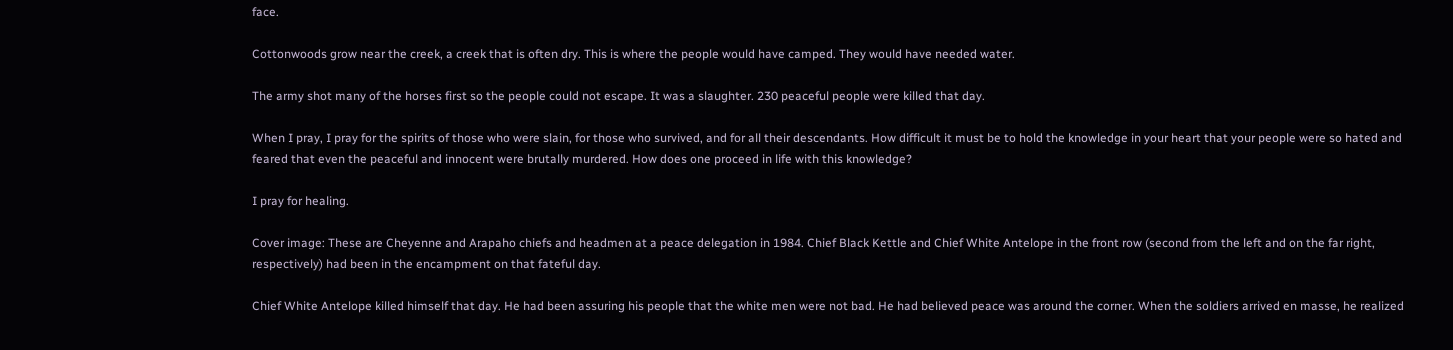face.

Cottonwoods grow near the creek, a creek that is often dry. This is where the people would have camped. They would have needed water.

The army shot many of the horses first so the people could not escape. It was a slaughter. 230 peaceful people were killed that day.

When I pray, I pray for the spirits of those who were slain, for those who survived, and for all their descendants. How difficult it must be to hold the knowledge in your heart that your people were so hated and feared that even the peaceful and innocent were brutally murdered. How does one proceed in life with this knowledge?

I pray for healing.

Cover image: These are Cheyenne and Arapaho chiefs and headmen at a peace delegation in 1984. Chief Black Kettle and Chief White Antelope in the front row (second from the left and on the far right, respectively) had been in the encampment on that fateful day.

Chief White Antelope killed himself that day. He had been assuring his people that the white men were not bad. He had believed peace was around the corner. When the soldiers arrived en masse, he realized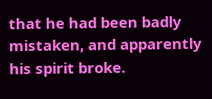that he had been badly mistaken, and apparently his spirit broke.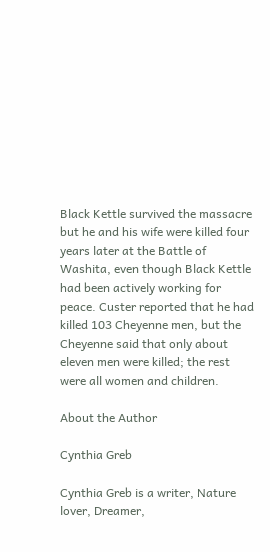Black Kettle survived the massacre but he and his wife were killed four years later at the Battle of Washita, even though Black Kettle had been actively working for peace. Custer reported that he had killed 103 Cheyenne men, but the Cheyenne said that only about eleven men were killed; the rest were all women and children.

About the Author

Cynthia Greb

Cynthia Greb is a writer, Nature lover, Dreamer,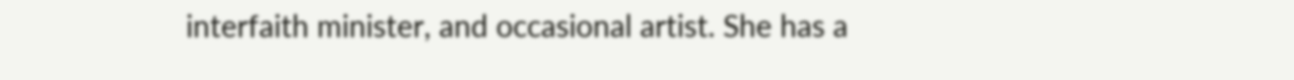interfaith minister, and occasional artist. She has a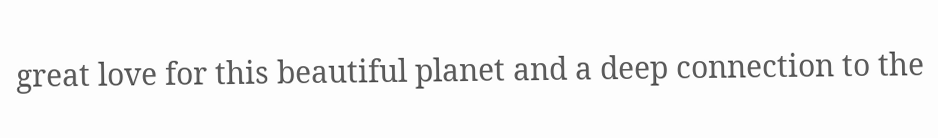great love for this beautiful planet and a deep connection to the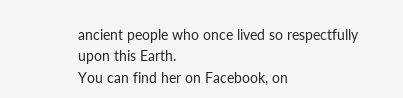ancient people who once lived so respectfully upon this Earth.
You can find her on Facebook, on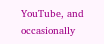YouTube, and occasionally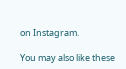on Instagram.

You may also like these